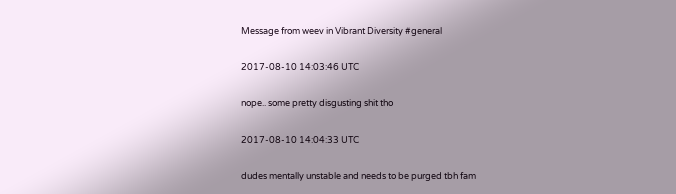Message from weev in Vibrant Diversity #general

2017-08-10 14:03:46 UTC

nope.. some pretty disgusting shit tho

2017-08-10 14:04:33 UTC

dudes mentally unstable and needs to be purged tbh fam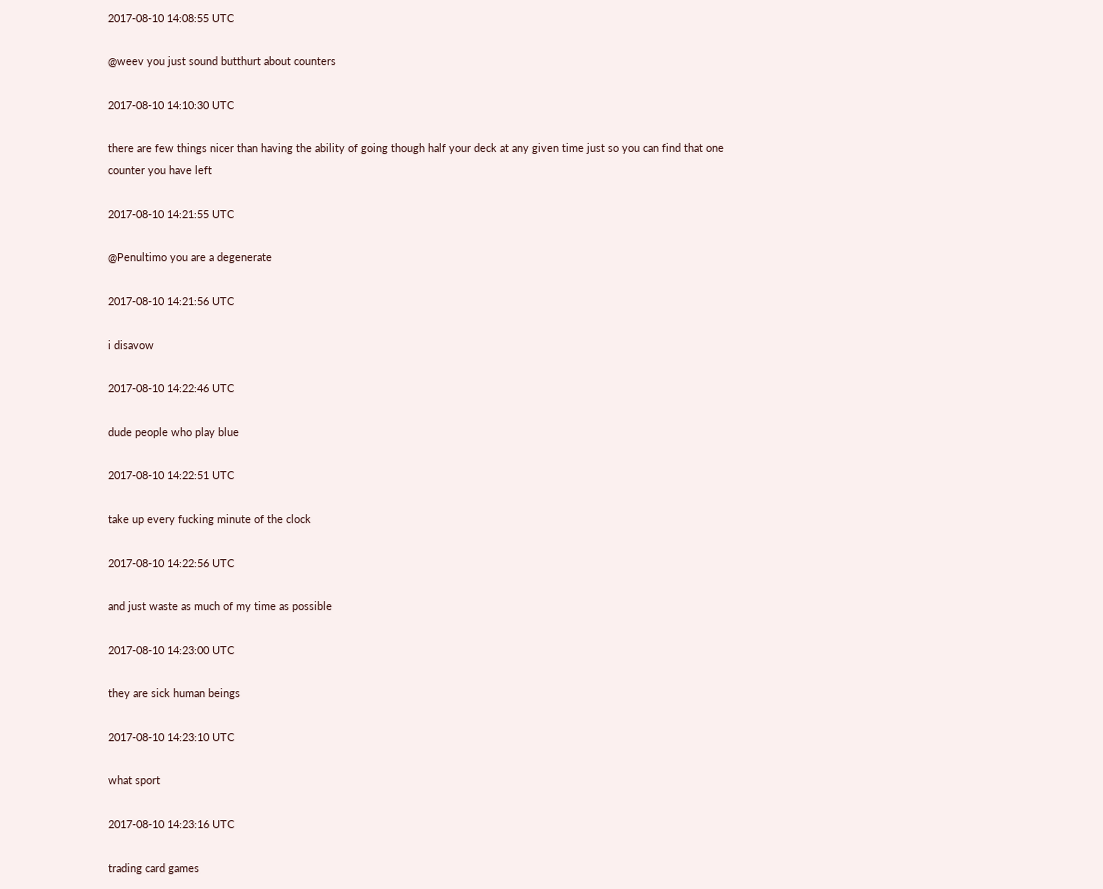2017-08-10 14:08:55 UTC

@weev you just sound butthurt about counters

2017-08-10 14:10:30 UTC

there are few things nicer than having the ability of going though half your deck at any given time just so you can find that one counter you have left

2017-08-10 14:21:55 UTC

@Penultimo you are a degenerate

2017-08-10 14:21:56 UTC

i disavow

2017-08-10 14:22:46 UTC

dude people who play blue

2017-08-10 14:22:51 UTC

take up every fucking minute of the clock

2017-08-10 14:22:56 UTC

and just waste as much of my time as possible

2017-08-10 14:23:00 UTC

they are sick human beings

2017-08-10 14:23:10 UTC

what sport

2017-08-10 14:23:16 UTC

trading card games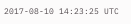2017-08-10 14:23:25 UTC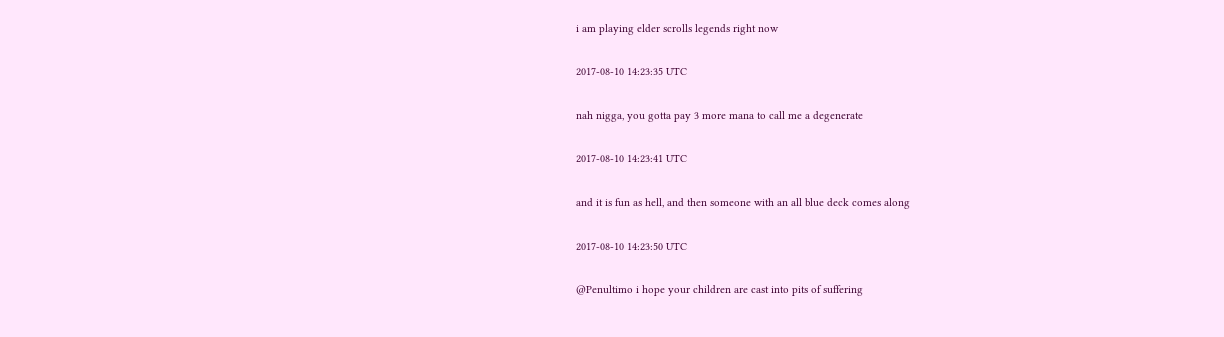i am playing elder scrolls legends right now

2017-08-10 14:23:35 UTC

nah nigga, you gotta pay 3 more mana to call me a degenerate

2017-08-10 14:23:41 UTC

and it is fun as hell, and then someone with an all blue deck comes along

2017-08-10 14:23:50 UTC

@Penultimo i hope your children are cast into pits of suffering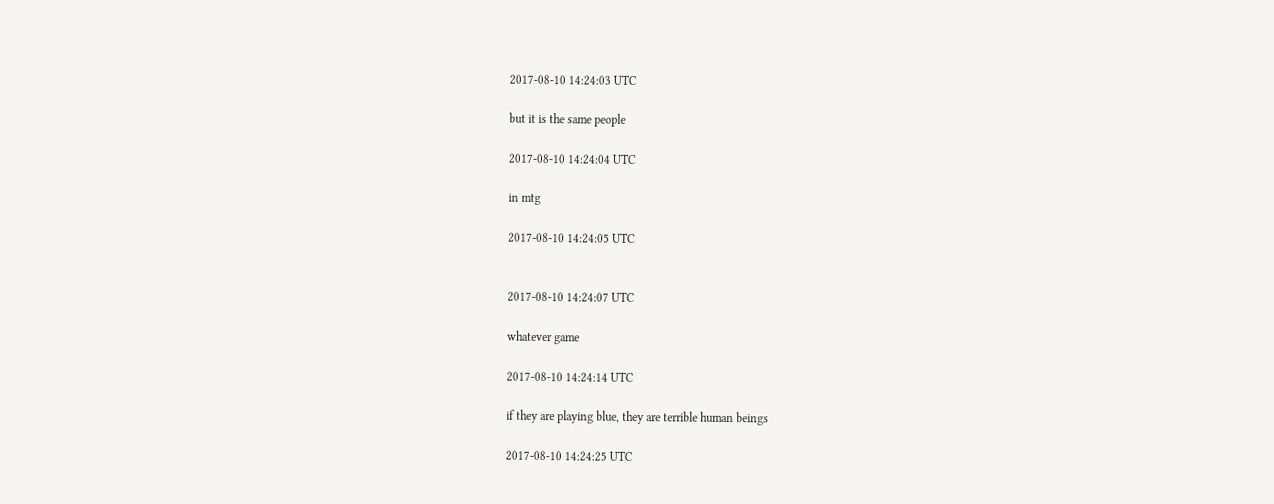2017-08-10 14:24:03 UTC

but it is the same people

2017-08-10 14:24:04 UTC

in mtg

2017-08-10 14:24:05 UTC


2017-08-10 14:24:07 UTC

whatever game

2017-08-10 14:24:14 UTC

if they are playing blue, they are terrible human beings

2017-08-10 14:24:25 UTC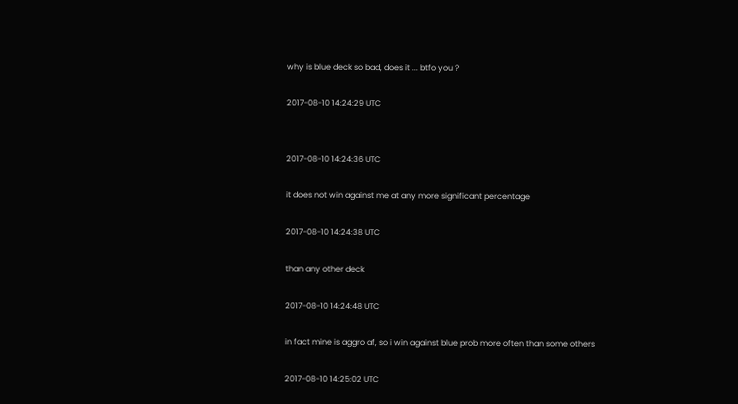why is blue deck so bad, does it ... btfo you ?

2017-08-10 14:24:29 UTC


2017-08-10 14:24:36 UTC

it does not win against me at any more significant percentage

2017-08-10 14:24:38 UTC

than any other deck

2017-08-10 14:24:48 UTC

in fact mine is aggro af, so i win against blue prob more often than some others

2017-08-10 14:25:02 UTC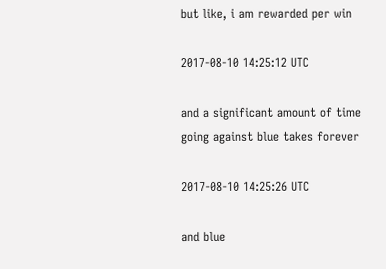but like, i am rewarded per win

2017-08-10 14:25:12 UTC

and a significant amount of time going against blue takes forever

2017-08-10 14:25:26 UTC

and blue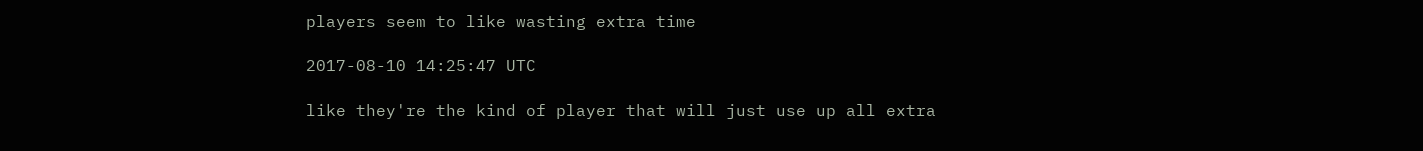players seem to like wasting extra time

2017-08-10 14:25:47 UTC

like they're the kind of player that will just use up all extra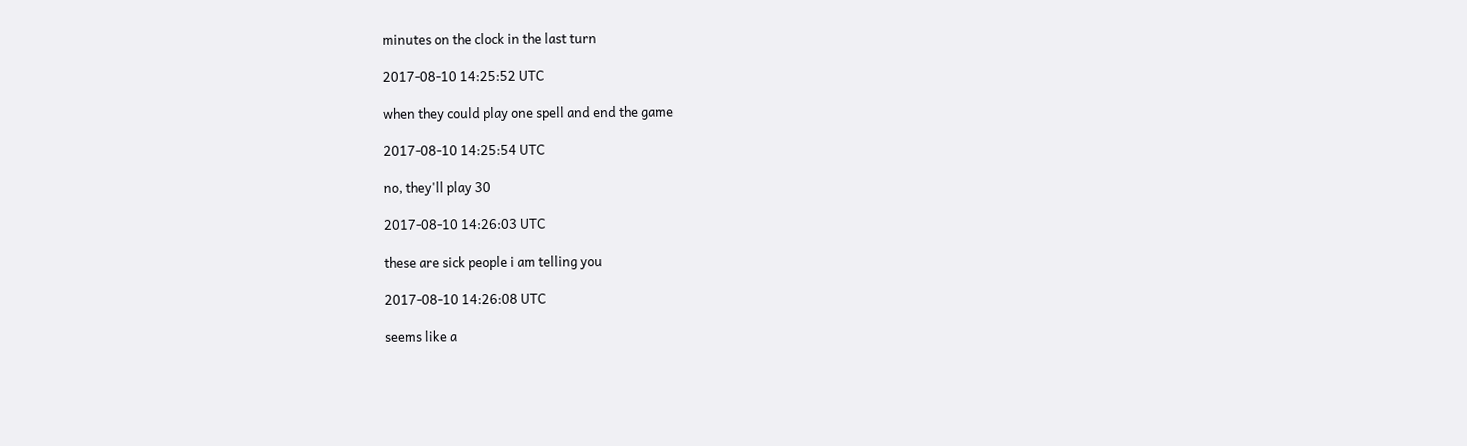minutes on the clock in the last turn

2017-08-10 14:25:52 UTC

when they could play one spell and end the game

2017-08-10 14:25:54 UTC

no, they'll play 30

2017-08-10 14:26:03 UTC

these are sick people i am telling you

2017-08-10 14:26:08 UTC

seems like a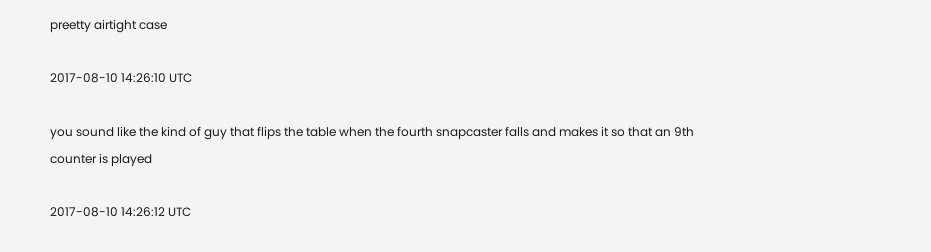preetty airtight case

2017-08-10 14:26:10 UTC

you sound like the kind of guy that flips the table when the fourth snapcaster falls and makes it so that an 9th counter is played

2017-08-10 14:26:12 UTC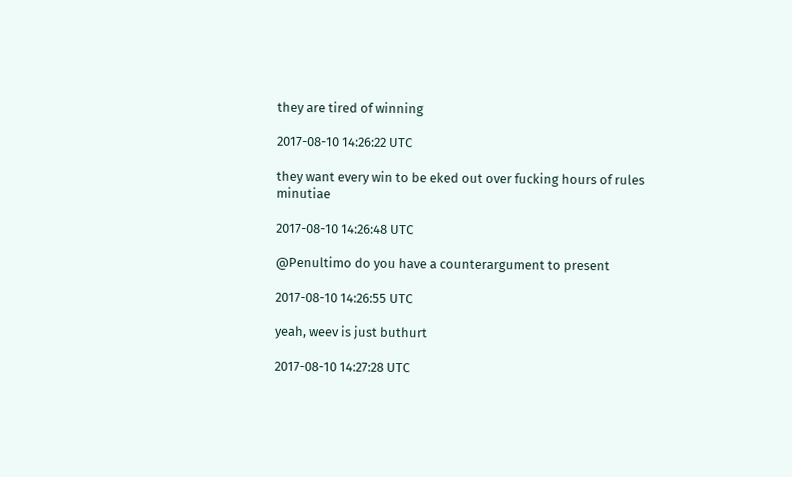they are tired of winning

2017-08-10 14:26:22 UTC

they want every win to be eked out over fucking hours of rules minutiae

2017-08-10 14:26:48 UTC

@Penultimo do you have a counterargument to present

2017-08-10 14:26:55 UTC

yeah, weev is just buthurt

2017-08-10 14:27:28 UTC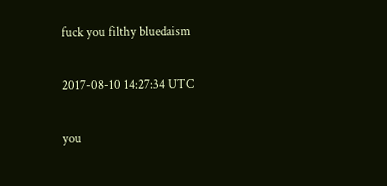fuck you filthy bluedaism

2017-08-10 14:27:34 UTC

you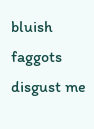bluish faggots disgust me